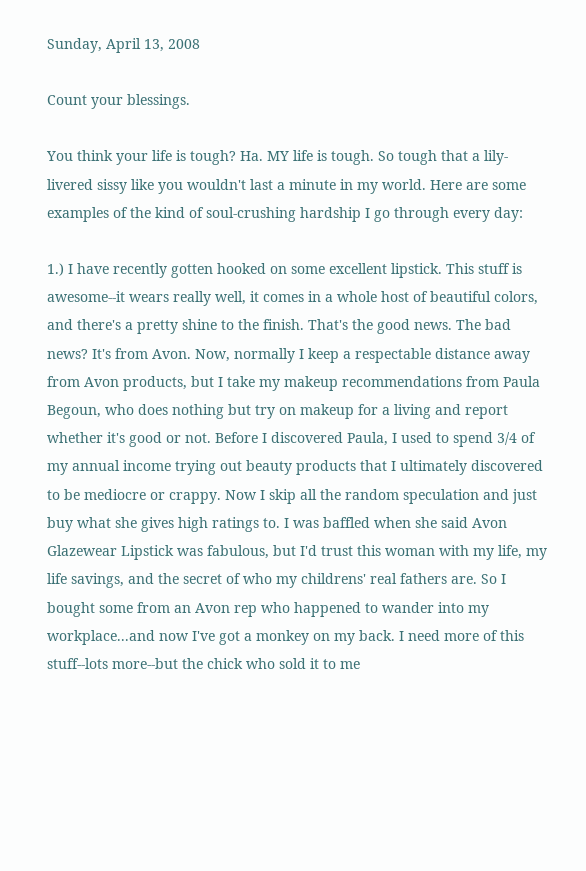Sunday, April 13, 2008

Count your blessings.

You think your life is tough? Ha. MY life is tough. So tough that a lily-livered sissy like you wouldn't last a minute in my world. Here are some examples of the kind of soul-crushing hardship I go through every day:

1.) I have recently gotten hooked on some excellent lipstick. This stuff is awesome--it wears really well, it comes in a whole host of beautiful colors, and there's a pretty shine to the finish. That's the good news. The bad news? It's from Avon. Now, normally I keep a respectable distance away from Avon products, but I take my makeup recommendations from Paula Begoun, who does nothing but try on makeup for a living and report whether it's good or not. Before I discovered Paula, I used to spend 3/4 of my annual income trying out beauty products that I ultimately discovered to be mediocre or crappy. Now I skip all the random speculation and just buy what she gives high ratings to. I was baffled when she said Avon Glazewear Lipstick was fabulous, but I'd trust this woman with my life, my life savings, and the secret of who my childrens' real fathers are. So I bought some from an Avon rep who happened to wander into my workplace...and now I've got a monkey on my back. I need more of this stuff--lots more--but the chick who sold it to me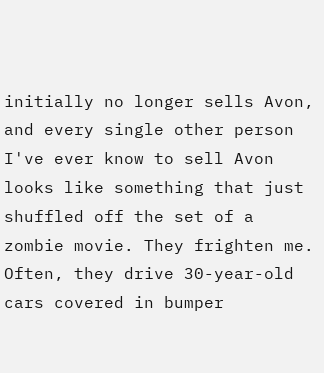initially no longer sells Avon, and every single other person I've ever know to sell Avon looks like something that just shuffled off the set of a zombie movie. They frighten me. Often, they drive 30-year-old cars covered in bumper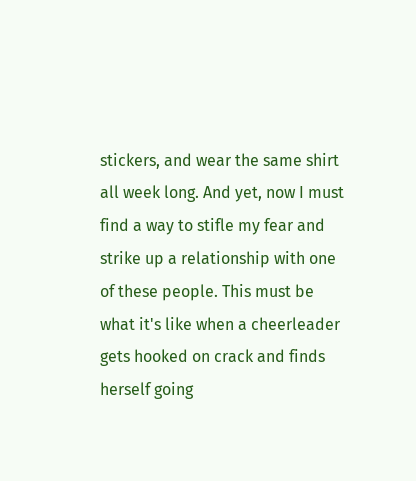stickers, and wear the same shirt all week long. And yet, now I must find a way to stifle my fear and strike up a relationship with one of these people. This must be what it's like when a cheerleader gets hooked on crack and finds herself going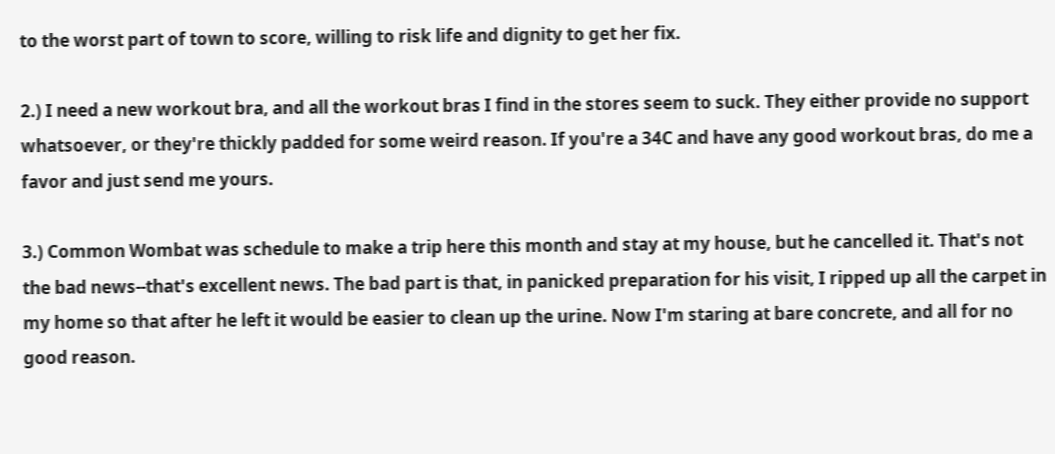to the worst part of town to score, willing to risk life and dignity to get her fix.

2.) I need a new workout bra, and all the workout bras I find in the stores seem to suck. They either provide no support whatsoever, or they're thickly padded for some weird reason. If you're a 34C and have any good workout bras, do me a favor and just send me yours.

3.) Common Wombat was schedule to make a trip here this month and stay at my house, but he cancelled it. That's not the bad news--that's excellent news. The bad part is that, in panicked preparation for his visit, I ripped up all the carpet in my home so that after he left it would be easier to clean up the urine. Now I'm staring at bare concrete, and all for no good reason.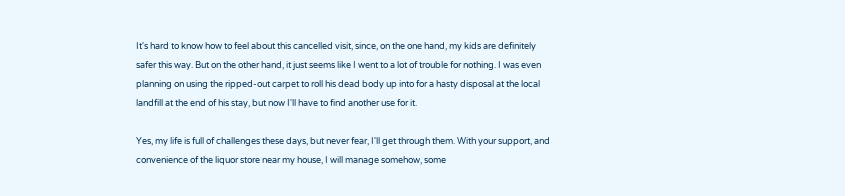It's hard to know how to feel about this cancelled visit, since, on the one hand, my kids are definitely safer this way. But on the other hand, it just seems like I went to a lot of trouble for nothing. I was even planning on using the ripped-out carpet to roll his dead body up into for a hasty disposal at the local landfill at the end of his stay, but now I'll have to find another use for it.

Yes, my life is full of challenges these days, but never fear, I'll get through them. With your support, and convenience of the liquor store near my house, I will manage somehow, some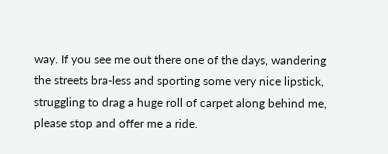way. If you see me out there one of the days, wandering the streets bra-less and sporting some very nice lipstick, struggling to drag a huge roll of carpet along behind me, please stop and offer me a ride.